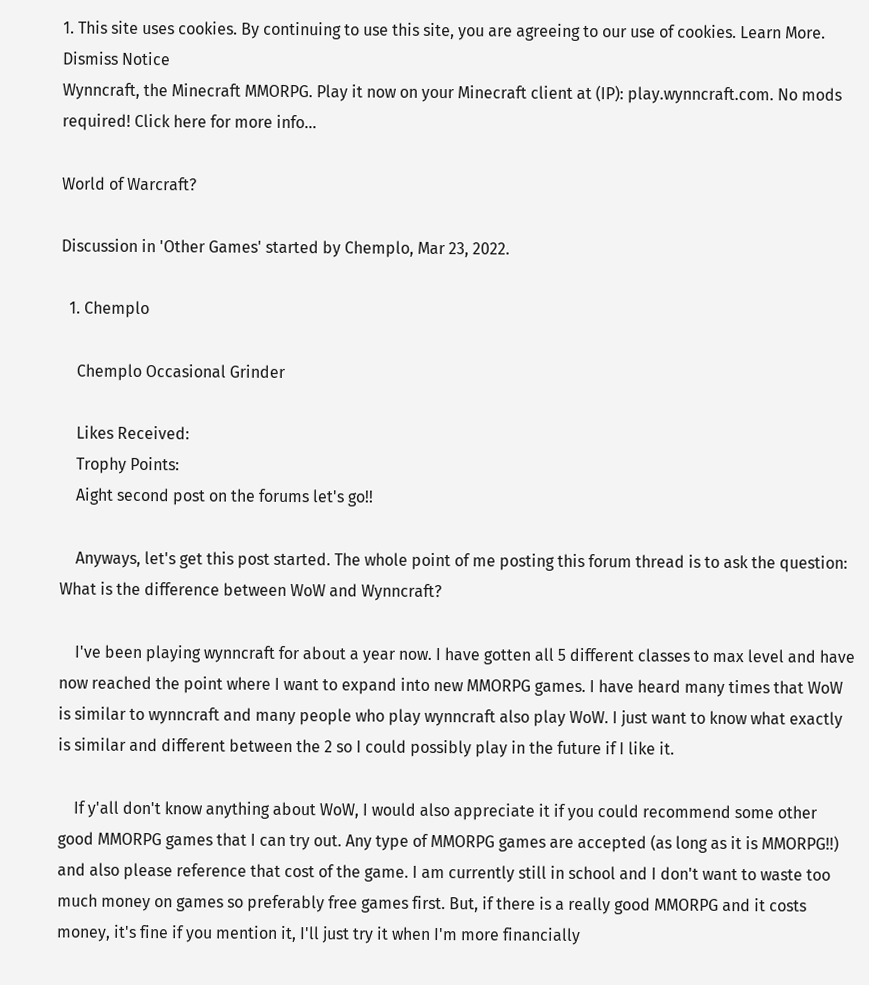1. This site uses cookies. By continuing to use this site, you are agreeing to our use of cookies. Learn More.
Dismiss Notice
Wynncraft, the Minecraft MMORPG. Play it now on your Minecraft client at (IP): play.wynncraft.com. No mods required! Click here for more info...

World of Warcraft?

Discussion in 'Other Games' started by Chemplo, Mar 23, 2022.

  1. Chemplo

    Chemplo Occasional Grinder

    Likes Received:
    Trophy Points:
    Aight second post on the forums let's go!!

    Anyways, let's get this post started. The whole point of me posting this forum thread is to ask the question: What is the difference between WoW and Wynncraft?

    I've been playing wynncraft for about a year now. I have gotten all 5 different classes to max level and have now reached the point where I want to expand into new MMORPG games. I have heard many times that WoW is similar to wynncraft and many people who play wynncraft also play WoW. I just want to know what exactly is similar and different between the 2 so I could possibly play in the future if I like it.

    If y'all don't know anything about WoW, I would also appreciate it if you could recommend some other good MMORPG games that I can try out. Any type of MMORPG games are accepted (as long as it is MMORPG!!) and also please reference that cost of the game. I am currently still in school and I don't want to waste too much money on games so preferably free games first. But, if there is a really good MMORPG and it costs money, it's fine if you mention it, I'll just try it when I'm more financially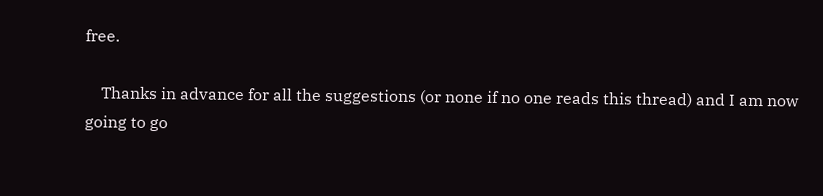free.

    Thanks in advance for all the suggestions (or none if no one reads this thread) and I am now going to go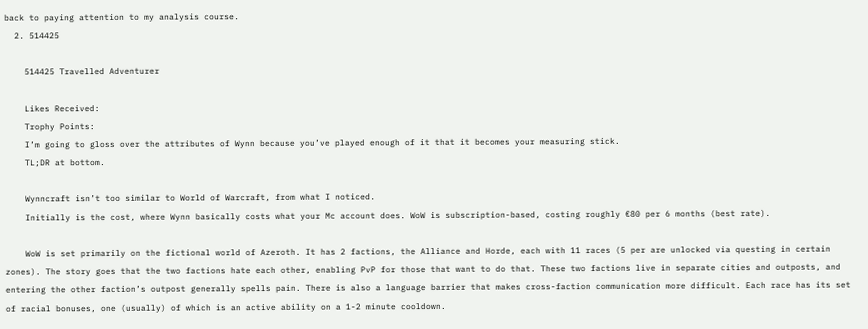back to paying attention to my analysis course.
  2. 514425

    514425 Travelled Adventurer

    Likes Received:
    Trophy Points:
    I’m going to gloss over the attributes of Wynn because you’ve played enough of it that it becomes your measuring stick.
    TL;DR at bottom.

    Wynncraft isn’t too similar to World of Warcraft, from what I noticed.
    Initially is the cost, where Wynn basically costs what your Mc account does. WoW is subscription-based, costing roughly €80 per 6 months (best rate).

    WoW is set primarily on the fictional world of Azeroth. It has 2 factions, the Alliance and Horde, each with 11 races (5 per are unlocked via questing in certain zones). The story goes that the two factions hate each other, enabling PvP for those that want to do that. These two factions live in separate cities and outposts, and entering the other faction’s outpost generally spells pain. There is also a language barrier that makes cross-faction communication more difficult. Each race has its set of racial bonuses, one (usually) of which is an active ability on a 1-2 minute cooldown.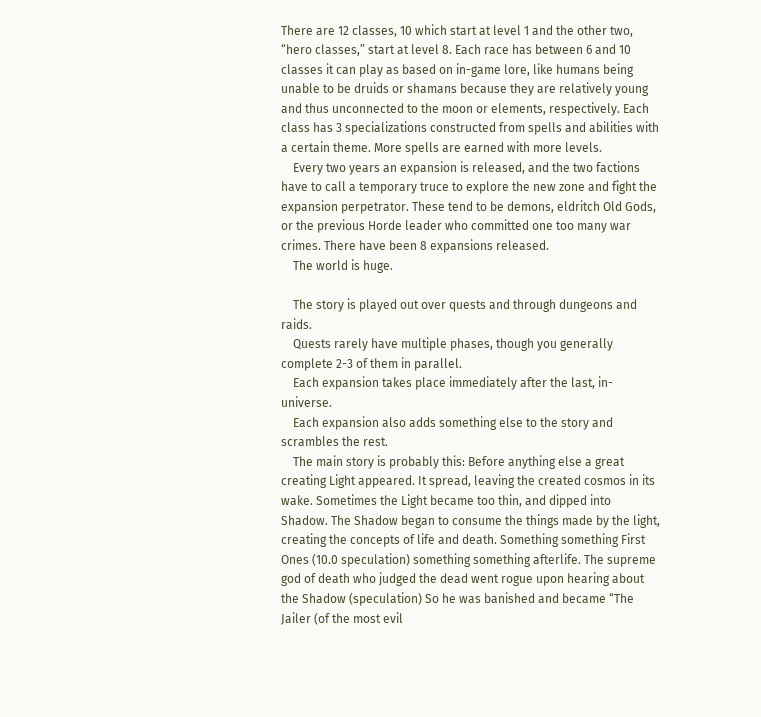There are 12 classes, 10 which start at level 1 and the other two, “hero classes,” start at level 8. Each race has between 6 and 10 classes it can play as based on in-game lore, like humans being unable to be druids or shamans because they are relatively young and thus unconnected to the moon or elements, respectively. Each class has 3 specializations constructed from spells and abilities with a certain theme. More spells are earned with more levels.
    Every two years an expansion is released, and the two factions have to call a temporary truce to explore the new zone and fight the expansion perpetrator. These tend to be demons, eldritch Old Gods, or the previous Horde leader who committed one too many war crimes. There have been 8 expansions released.
    The world is huge.

    The story is played out over quests and through dungeons and raids.
    Quests rarely have multiple phases, though you generally complete 2-3 of them in parallel.
    Each expansion takes place immediately after the last, in-universe.
    Each expansion also adds something else to the story and scrambles the rest.
    The main story is probably this: Before anything else a great creating Light appeared. It spread, leaving the created cosmos in its wake. Sometimes the Light became too thin, and dipped into Shadow. The Shadow began to consume the things made by the light, creating the concepts of life and death. Something something First Ones (10.0 speculation) something something afterlife. The supreme god of death who judged the dead went rogue upon hearing about the Shadow (speculation) So he was banished and became “The Jailer (of the most evil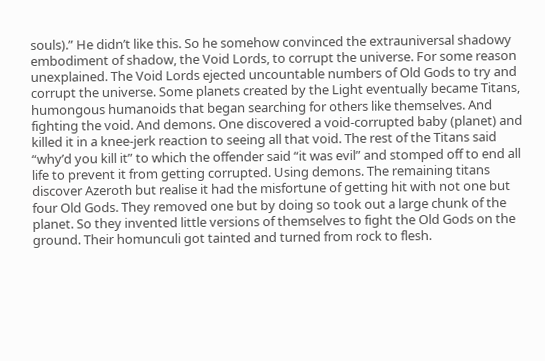souls).” He didn’t like this. So he somehow convinced the extrauniversal shadowy embodiment of shadow, the Void Lords, to corrupt the universe. For some reason unexplained. The Void Lords ejected uncountable numbers of Old Gods to try and corrupt the universe. Some planets created by the Light eventually became Titans, humongous humanoids that began searching for others like themselves. And fighting the void. And demons. One discovered a void-corrupted baby (planet) and killed it in a knee-jerk reaction to seeing all that void. The rest of the Titans said “why’d you kill it” to which the offender said “it was evil” and stomped off to end all life to prevent it from getting corrupted. Using demons. The remaining titans discover Azeroth but realise it had the misfortune of getting hit with not one but four Old Gods. They removed one but by doing so took out a large chunk of the planet. So they invented little versions of themselves to fight the Old Gods on the ground. Their homunculi got tainted and turned from rock to flesh.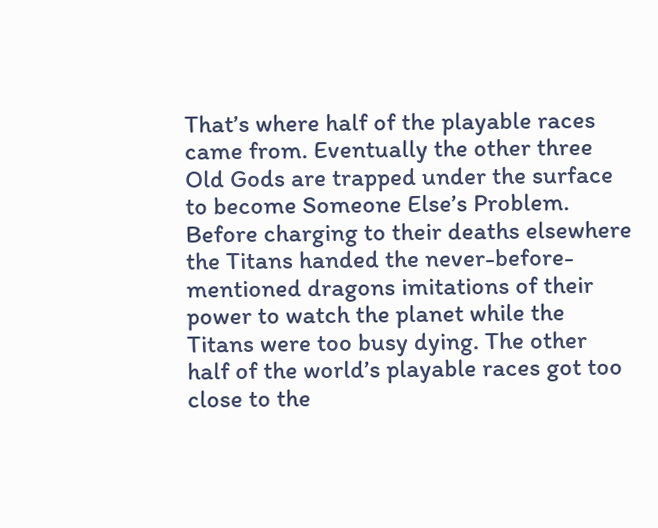That’s where half of the playable races came from. Eventually the other three Old Gods are trapped under the surface to become Someone Else’s Problem. Before charging to their deaths elsewhere the Titans handed the never-before-mentioned dragons imitations of their power to watch the planet while the Titans were too busy dying. The other half of the world’s playable races got too close to the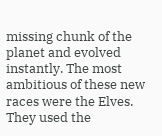missing chunk of the planet and evolved instantly. The most ambitious of these new races were the Elves. They used the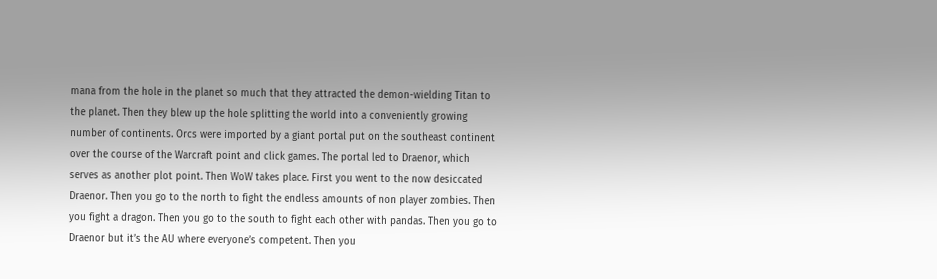mana from the hole in the planet so much that they attracted the demon-wielding Titan to the planet. Then they blew up the hole splitting the world into a conveniently growing number of continents. Orcs were imported by a giant portal put on the southeast continent over the course of the Warcraft point and click games. The portal led to Draenor, which serves as another plot point. Then WoW takes place. First you went to the now desiccated Draenor. Then you go to the north to fight the endless amounts of non player zombies. Then you fight a dragon. Then you go to the south to fight each other with pandas. Then you go to Draenor but it’s the AU where everyone’s competent. Then you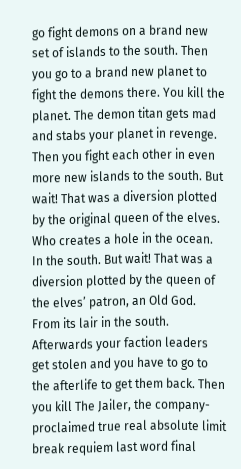go fight demons on a brand new set of islands to the south. Then you go to a brand new planet to fight the demons there. You kill the planet. The demon titan gets mad and stabs your planet in revenge. Then you fight each other in even more new islands to the south. But wait! That was a diversion plotted by the original queen of the elves. Who creates a hole in the ocean. In the south. But wait! That was a diversion plotted by the queen of the elves’ patron, an Old God. From its lair in the south. Afterwards your faction leaders get stolen and you have to go to the afterlife to get them back. Then you kill The Jailer, the company-proclaimed true real absolute limit break requiem last word final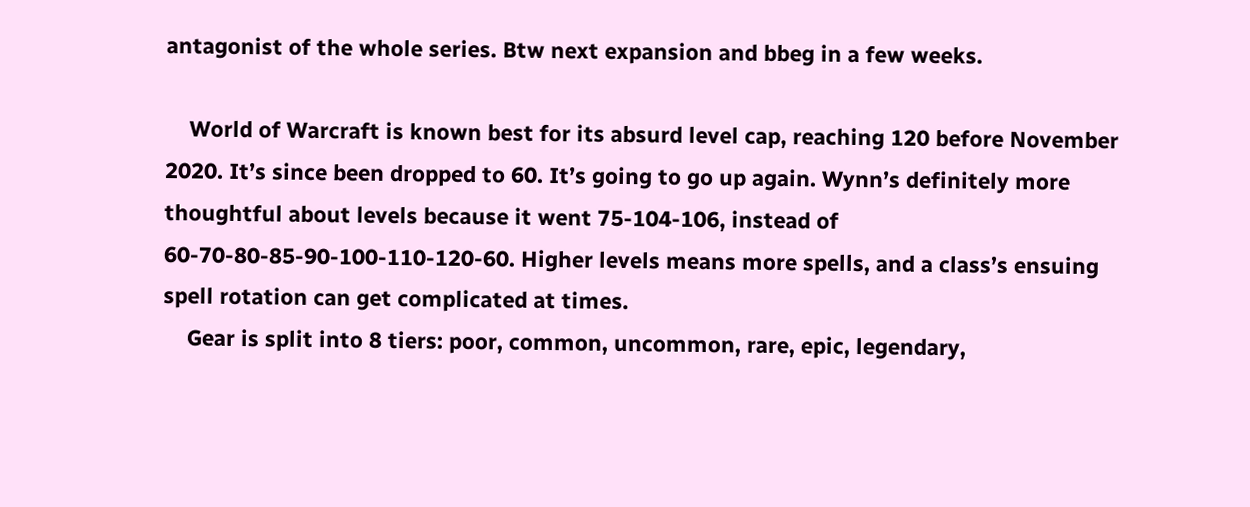antagonist of the whole series. Btw next expansion and bbeg in a few weeks.

    World of Warcraft is known best for its absurd level cap, reaching 120 before November 2020. It’s since been dropped to 60. It’s going to go up again. Wynn’s definitely more thoughtful about levels because it went 75-104-106, instead of 60-70-80-85-90-100-110-120-60. Higher levels means more spells, and a class’s ensuing spell rotation can get complicated at times.
    Gear is split into 8 tiers: poor, common, uncommon, rare, epic, legendary,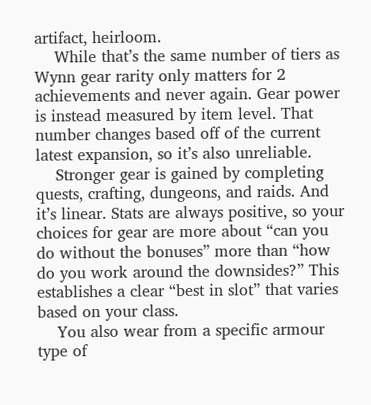artifact, heirloom.
    While that’s the same number of tiers as Wynn gear rarity only matters for 2 achievements and never again. Gear power is instead measured by item level. That number changes based off of the current latest expansion, so it’s also unreliable.
    Stronger gear is gained by completing quests, crafting, dungeons, and raids. And it’s linear. Stats are always positive, so your choices for gear are more about “can you do without the bonuses” more than “how do you work around the downsides?” This establishes a clear “best in slot” that varies based on your class.
    You also wear from a specific armour type of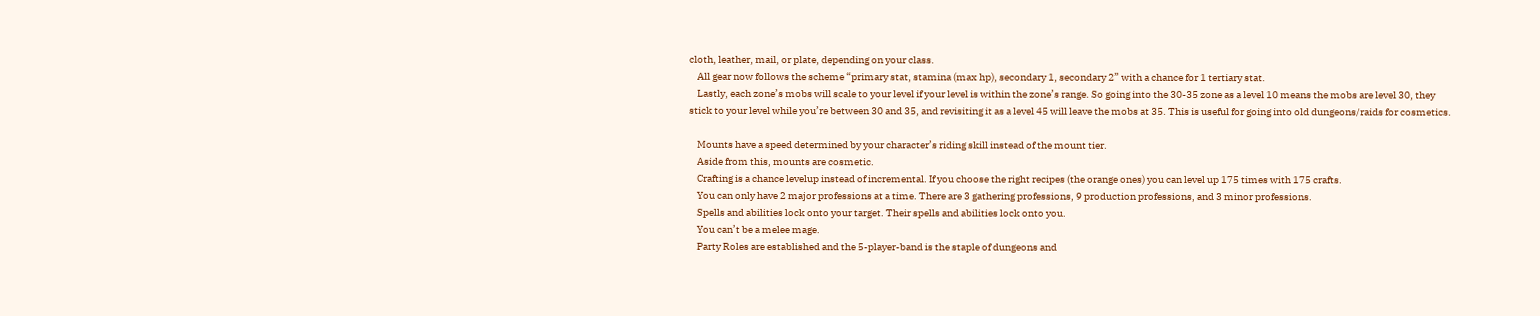cloth, leather, mail, or plate, depending on your class.
    All gear now follows the scheme “primary stat, stamina (max hp), secondary 1, secondary 2” with a chance for 1 tertiary stat.
    Lastly, each zone’s mobs will scale to your level if your level is within the zone’s range. So going into the 30-35 zone as a level 10 means the mobs are level 30, they stick to your level while you’re between 30 and 35, and revisiting it as a level 45 will leave the mobs at 35. This is useful for going into old dungeons/raids for cosmetics.

    Mounts have a speed determined by your character’s riding skill instead of the mount tier.
    Aside from this, mounts are cosmetic.
    Crafting is a chance levelup instead of incremental. If you choose the right recipes (the orange ones) you can level up 175 times with 175 crafts.
    You can only have 2 major professions at a time. There are 3 gathering professions, 9 production professions, and 3 minor professions.
    Spells and abilities lock onto your target. Their spells and abilities lock onto you.
    You can’t be a melee mage.
    Party Roles are established and the 5-player-band is the staple of dungeons and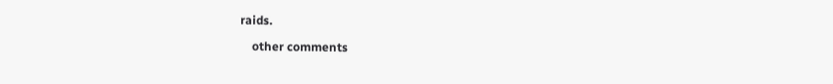raids.

    other comments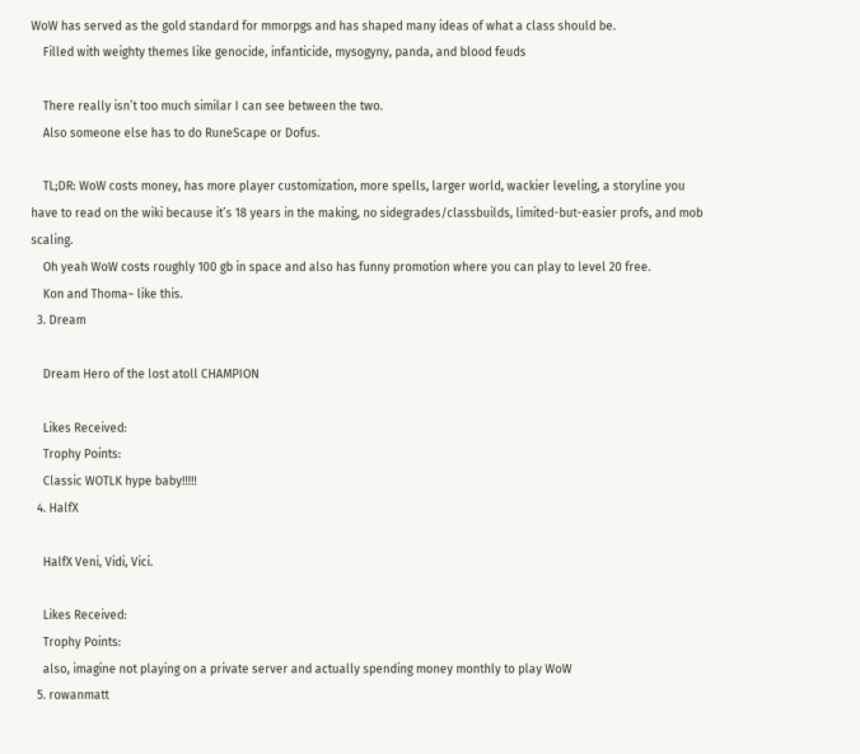WoW has served as the gold standard for mmorpgs and has shaped many ideas of what a class should be.
    Filled with weighty themes like genocide, infanticide, mysogyny, panda, and blood feuds

    There really isn’t too much similar I can see between the two.
    Also someone else has to do RuneScape or Dofus.

    TL;DR: WoW costs money, has more player customization, more spells, larger world, wackier leveling, a storyline you have to read on the wiki because it’s 18 years in the making, no sidegrades/classbuilds, limited-but-easier profs, and mob scaling.
    Oh yeah WoW costs roughly 100 gb in space and also has funny promotion where you can play to level 20 free.
    Kon and Thoma~ like this.
  3. Dream

    Dream Hero of the lost atoll CHAMPION

    Likes Received:
    Trophy Points:
    Classic WOTLK hype baby!!!!!
  4. HalfX

    HalfX Veni, Vidi, Vici.

    Likes Received:
    Trophy Points:
    also, imagine not playing on a private server and actually spending money monthly to play WoW
  5. rowanmatt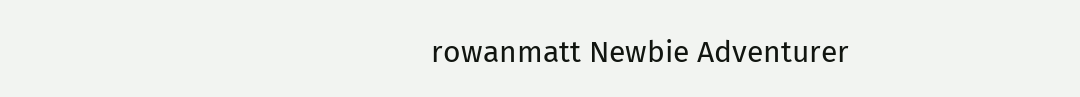rowanmatt Newbie Adventurer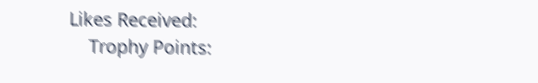Likes Received:
    Trophy Points: